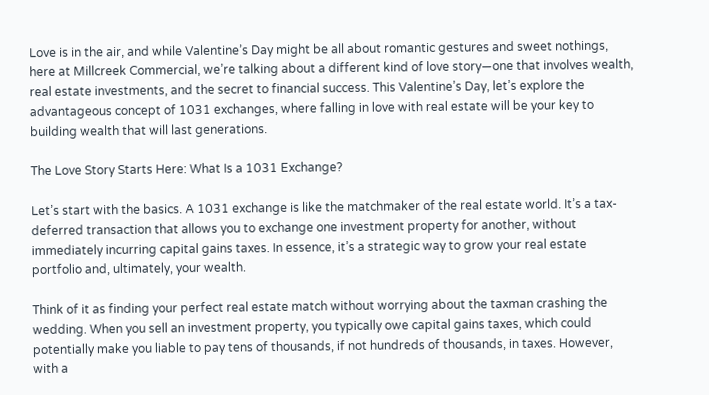Love is in the air, and while Valentine’s Day might be all about romantic gestures and sweet nothings, here at Millcreek Commercial, we’re talking about a different kind of love story—one that involves wealth, real estate investments, and the secret to financial success. This Valentine’s Day, let’s explore the advantageous concept of 1031 exchanges, where falling in love with real estate will be your key to building wealth that will last generations.

The Love Story Starts Here: What Is a 1031 Exchange?

Let’s start with the basics. A 1031 exchange is like the matchmaker of the real estate world. It’s a tax-deferred transaction that allows you to exchange one investment property for another, without immediately incurring capital gains taxes. In essence, it’s a strategic way to grow your real estate portfolio and, ultimately, your wealth.

Think of it as finding your perfect real estate match without worrying about the taxman crashing the wedding. When you sell an investment property, you typically owe capital gains taxes, which could potentially make you liable to pay tens of thousands, if not hundreds of thousands, in taxes. However, with a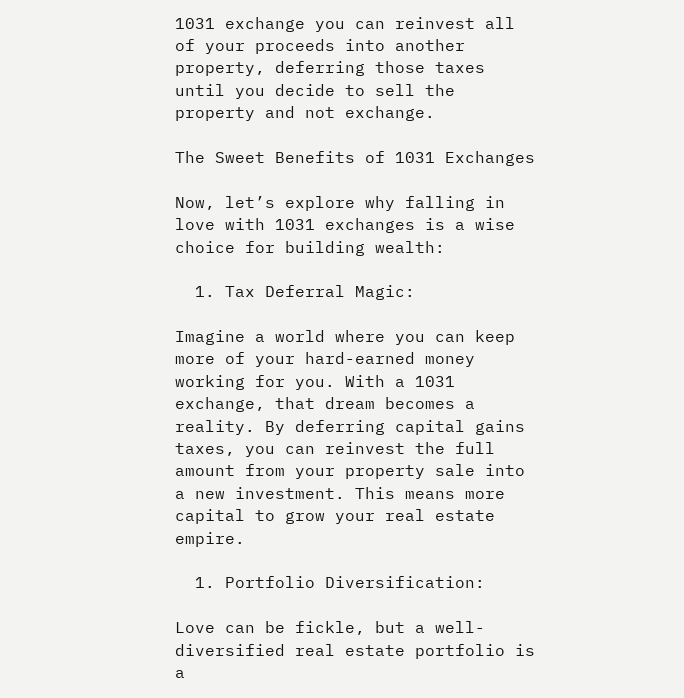1031 exchange you can reinvest all of your proceeds into another property, deferring those taxes until you decide to sell the property and not exchange.

The Sweet Benefits of 1031 Exchanges

Now, let’s explore why falling in love with 1031 exchanges is a wise choice for building wealth:

  1. Tax Deferral Magic:

Imagine a world where you can keep more of your hard-earned money working for you. With a 1031 exchange, that dream becomes a reality. By deferring capital gains taxes, you can reinvest the full amount from your property sale into a new investment. This means more capital to grow your real estate empire.

  1. Portfolio Diversification:

Love can be fickle, but a well-diversified real estate portfolio is a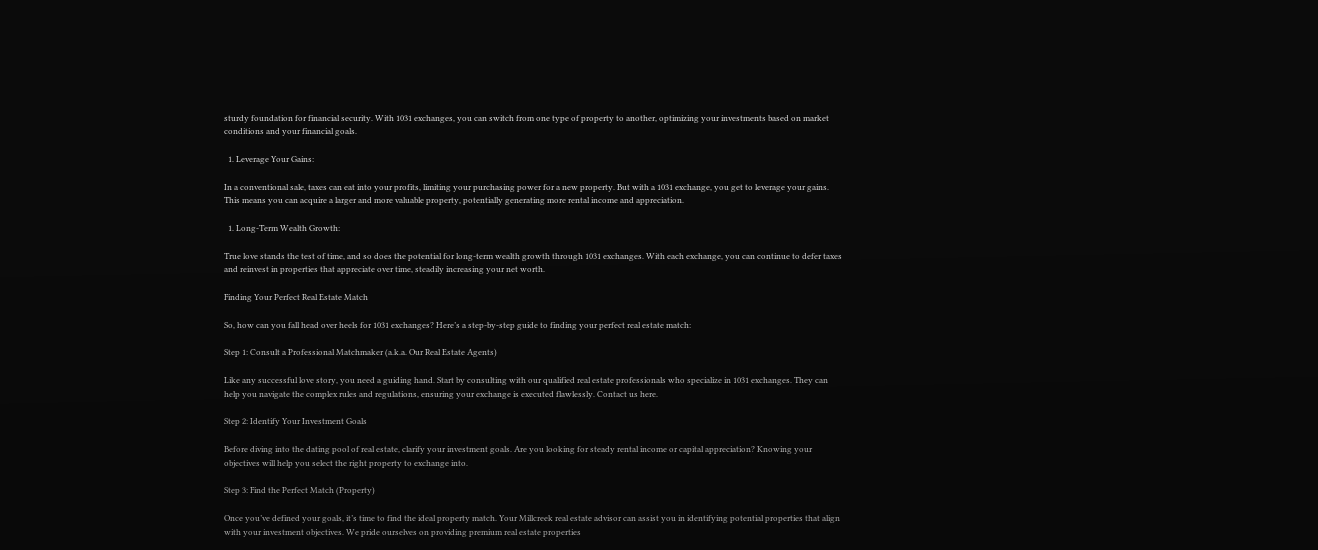sturdy foundation for financial security. With 1031 exchanges, you can switch from one type of property to another, optimizing your investments based on market conditions and your financial goals.

  1. Leverage Your Gains:

In a conventional sale, taxes can eat into your profits, limiting your purchasing power for a new property. But with a 1031 exchange, you get to leverage your gains. This means you can acquire a larger and more valuable property, potentially generating more rental income and appreciation.

  1. Long-Term Wealth Growth:

True love stands the test of time, and so does the potential for long-term wealth growth through 1031 exchanges. With each exchange, you can continue to defer taxes and reinvest in properties that appreciate over time, steadily increasing your net worth.

Finding Your Perfect Real Estate Match

So, how can you fall head over heels for 1031 exchanges? Here’s a step-by-step guide to finding your perfect real estate match:

Step 1: Consult a Professional Matchmaker (a.k.a. Our Real Estate Agents)

Like any successful love story, you need a guiding hand. Start by consulting with our qualified real estate professionals who specialize in 1031 exchanges. They can help you navigate the complex rules and regulations, ensuring your exchange is executed flawlessly. Contact us here.

Step 2: Identify Your Investment Goals

Before diving into the dating pool of real estate, clarify your investment goals. Are you looking for steady rental income or capital appreciation? Knowing your objectives will help you select the right property to exchange into.

Step 3: Find the Perfect Match (Property)

Once you’ve defined your goals, it’s time to find the ideal property match. Your Millcreek real estate advisor can assist you in identifying potential properties that align with your investment objectives. We pride ourselves on providing premium real estate properties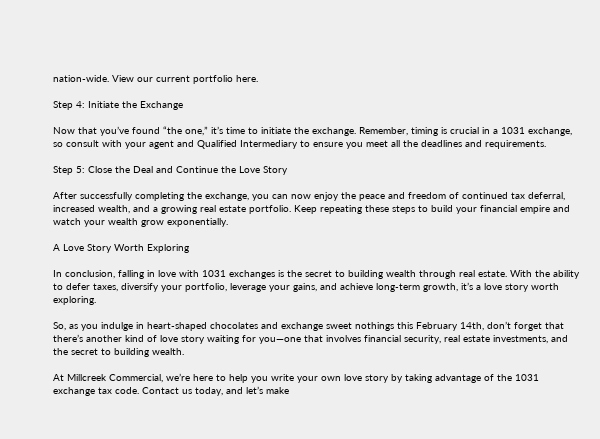nation-wide. View our current portfolio here.

Step 4: Initiate the Exchange

Now that you’ve found “the one,” it’s time to initiate the exchange. Remember, timing is crucial in a 1031 exchange, so consult with your agent and Qualified Intermediary to ensure you meet all the deadlines and requirements.

Step 5: Close the Deal and Continue the Love Story

After successfully completing the exchange, you can now enjoy the peace and freedom of continued tax deferral, increased wealth, and a growing real estate portfolio. Keep repeating these steps to build your financial empire and watch your wealth grow exponentially.

A Love Story Worth Exploring

In conclusion, falling in love with 1031 exchanges is the secret to building wealth through real estate. With the ability to defer taxes, diversify your portfolio, leverage your gains, and achieve long-term growth, it’s a love story worth exploring.

So, as you indulge in heart-shaped chocolates and exchange sweet nothings this February 14th, don’t forget that there’s another kind of love story waiting for you—one that involves financial security, real estate investments, and the secret to building wealth.

At Millcreek Commercial, we’re here to help you write your own love story by taking advantage of the 1031 exchange tax code. Contact us today, and let’s make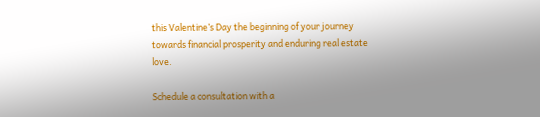this Valentine’s Day the beginning of your journey towards financial prosperity and enduring real estate love.

Schedule a consultation with a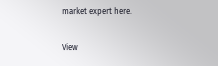market expert here.

View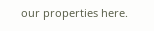our properties here.